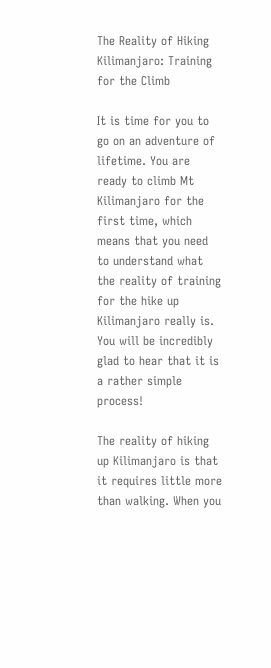The Reality of Hiking Kilimanjaro: Training for the Climb

It is time for you to go on an adventure of lifetime. You are ready to climb Mt Kilimanjaro for the first time, which means that you need to understand what the reality of training for the hike up Kilimanjaro really is. You will be incredibly glad to hear that it is a rather simple process!

The reality of hiking up Kilimanjaro is that it requires little more than walking. When you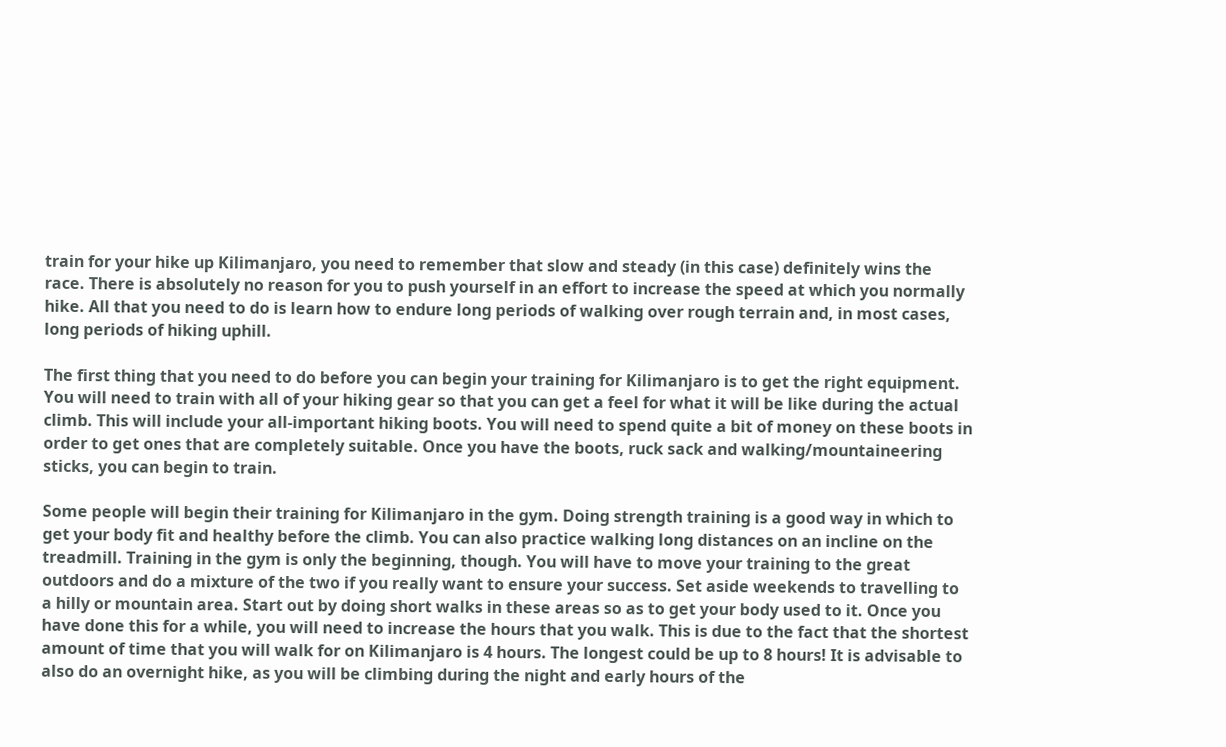train for your hike up Kilimanjaro, you need to remember that slow and steady (in this case) definitely wins the race. There is absolutely no reason for you to push yourself in an effort to increase the speed at which you normally hike. All that you need to do is learn how to endure long periods of walking over rough terrain and, in most cases, long periods of hiking uphill.

The first thing that you need to do before you can begin your training for Kilimanjaro is to get the right equipment. You will need to train with all of your hiking gear so that you can get a feel for what it will be like during the actual climb. This will include your all-important hiking boots. You will need to spend quite a bit of money on these boots in order to get ones that are completely suitable. Once you have the boots, ruck sack and walking/mountaineering sticks, you can begin to train.

Some people will begin their training for Kilimanjaro in the gym. Doing strength training is a good way in which to get your body fit and healthy before the climb. You can also practice walking long distances on an incline on the treadmill. Training in the gym is only the beginning, though. You will have to move your training to the great outdoors and do a mixture of the two if you really want to ensure your success. Set aside weekends to travelling to a hilly or mountain area. Start out by doing short walks in these areas so as to get your body used to it. Once you have done this for a while, you will need to increase the hours that you walk. This is due to the fact that the shortest amount of time that you will walk for on Kilimanjaro is 4 hours. The longest could be up to 8 hours! It is advisable to also do an overnight hike, as you will be climbing during the night and early hours of the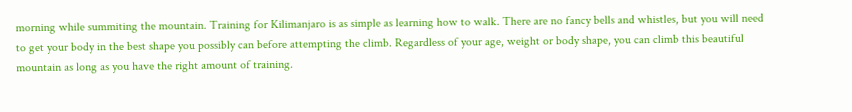morning while summiting the mountain. Training for Kilimanjaro is as simple as learning how to walk. There are no fancy bells and whistles, but you will need to get your body in the best shape you possibly can before attempting the climb. Regardless of your age, weight or body shape, you can climb this beautiful mountain as long as you have the right amount of training.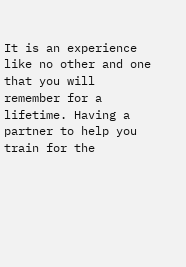It is an experience like no other and one that you will remember for a lifetime. Having a partner to help you train for the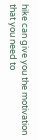hike can give you the motivation that you need to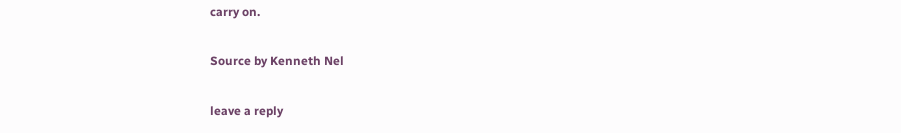carry on.

Source by Kenneth Nel

leave a reply